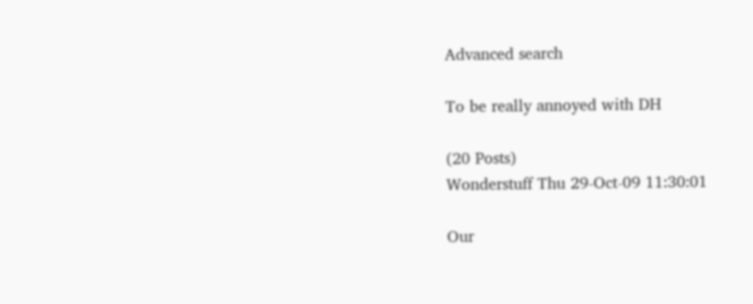Advanced search

To be really annoyed with DH

(20 Posts)
Wonderstuff Thu 29-Oct-09 11:30:01

Our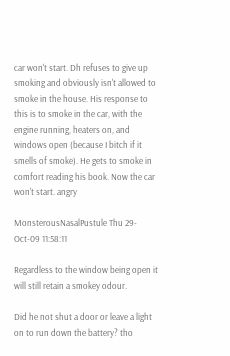car won't start. Dh refuses to give up smoking and obviously isn't allowed to smoke in the house. His response to this is to smoke in the car, with the engine running, heaters on, and windows open (because I bitch if it smells of smoke). He gets to smoke in comfort reading his book. Now the car won't start. angry

MonsterousNasalPustule Thu 29-Oct-09 11:58:11

Regardless to the window being open it will still retain a smokey odour.

Did he not shut a door or leave a light on to run down the battery? tho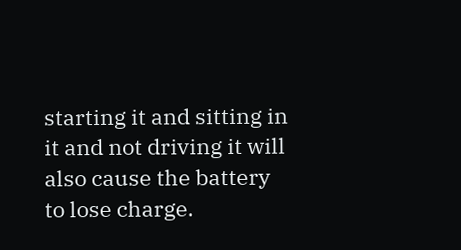starting it and sitting in it and not driving it will also cause the battery to lose charge.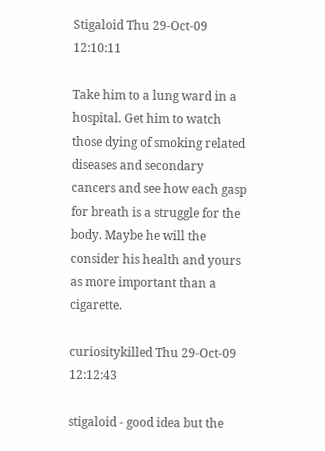Stigaloid Thu 29-Oct-09 12:10:11

Take him to a lung ward in a hospital. Get him to watch those dying of smoking related diseases and secondary cancers and see how each gasp for breath is a struggle for the body. Maybe he will the consider his health and yours as more important than a cigarette.

curiositykilled Thu 29-Oct-09 12:12:43

stigaloid - good idea but the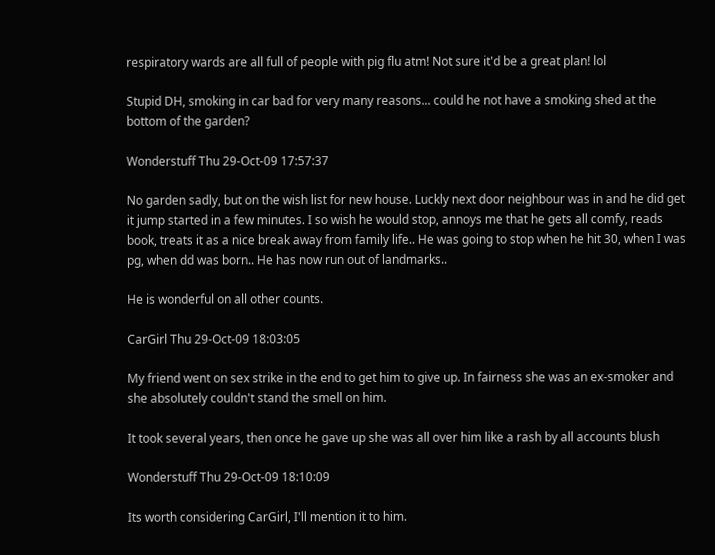respiratory wards are all full of people with pig flu atm! Not sure it'd be a great plan! lol

Stupid DH, smoking in car bad for very many reasons... could he not have a smoking shed at the bottom of the garden?

Wonderstuff Thu 29-Oct-09 17:57:37

No garden sadly, but on the wish list for new house. Luckly next door neighbour was in and he did get it jump started in a few minutes. I so wish he would stop, annoys me that he gets all comfy, reads book, treats it as a nice break away from family life.. He was going to stop when he hit 30, when I was pg, when dd was born.. He has now run out of landmarks..

He is wonderful on all other counts.

CarGirl Thu 29-Oct-09 18:03:05

My friend went on sex strike in the end to get him to give up. In fairness she was an ex-smoker and she absolutely couldn't stand the smell on him.

It took several years, then once he gave up she was all over him like a rash by all accounts blush

Wonderstuff Thu 29-Oct-09 18:10:09

Its worth considering CarGirl, I'll mention it to him.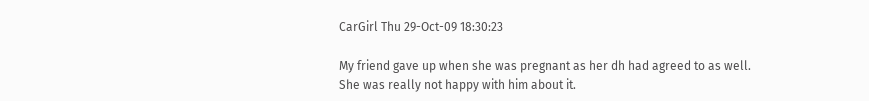CarGirl Thu 29-Oct-09 18:30:23

My friend gave up when she was pregnant as her dh had agreed to as well. She was really not happy with him about it.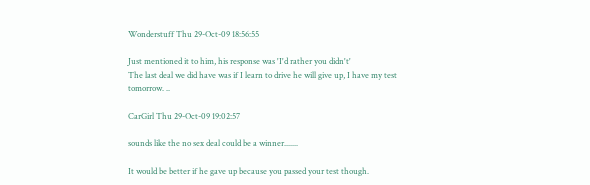Wonderstuff Thu 29-Oct-09 18:56:55

Just mentioned it to him, his response was 'I'd rather you didn't'
The last deal we did have was if I learn to drive he will give up, I have my test tomorrow. ..

CarGirl Thu 29-Oct-09 19:02:57

sounds like the no sex deal could be a winner.......

It would be better if he gave up because you passed your test though.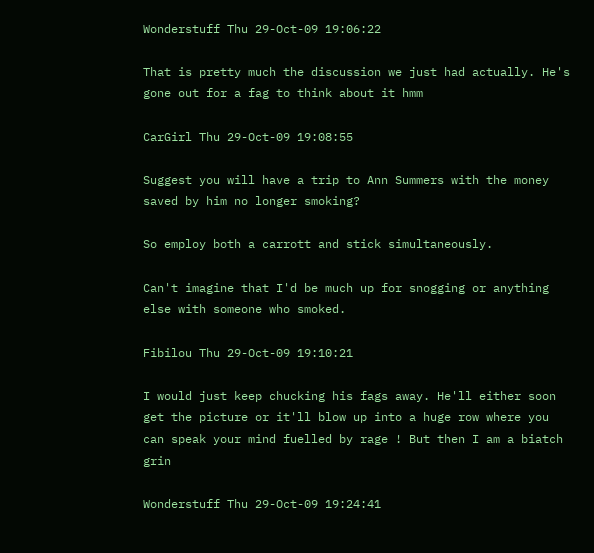Wonderstuff Thu 29-Oct-09 19:06:22

That is pretty much the discussion we just had actually. He's gone out for a fag to think about it hmm

CarGirl Thu 29-Oct-09 19:08:55

Suggest you will have a trip to Ann Summers with the money saved by him no longer smoking?

So employ both a carrott and stick simultaneously.

Can't imagine that I'd be much up for snogging or anything else with someone who smoked.

Fibilou Thu 29-Oct-09 19:10:21

I would just keep chucking his fags away. He'll either soon get the picture or it'll blow up into a huge row where you can speak your mind fuelled by rage ! But then I am a biatch grin

Wonderstuff Thu 29-Oct-09 19:24:41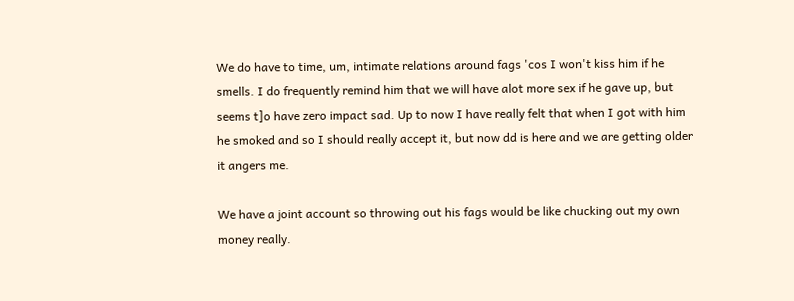We do have to time, um, intimate relations around fags 'cos I won't kiss him if he smells. I do frequently remind him that we will have alot more sex if he gave up, but seems t]o have zero impact sad. Up to now I have really felt that when I got with him he smoked and so I should really accept it, but now dd is here and we are getting older it angers me.

We have a joint account so throwing out his fags would be like chucking out my own money really.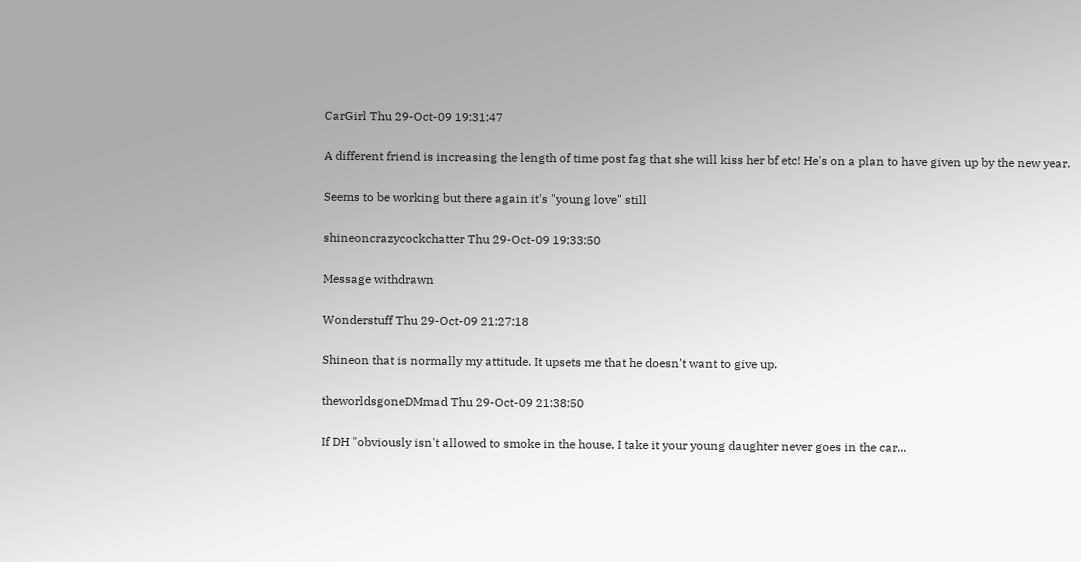CarGirl Thu 29-Oct-09 19:31:47

A different friend is increasing the length of time post fag that she will kiss her bf etc! He's on a plan to have given up by the new year.

Seems to be working but there again it's "young love" still

shineoncrazycockchatter Thu 29-Oct-09 19:33:50

Message withdrawn

Wonderstuff Thu 29-Oct-09 21:27:18

Shineon that is normally my attitude. It upsets me that he doesn't want to give up.

theworldsgoneDMmad Thu 29-Oct-09 21:38:50

If DH "obviously isn't allowed to smoke in the house, I take it your young daughter never goes in the car...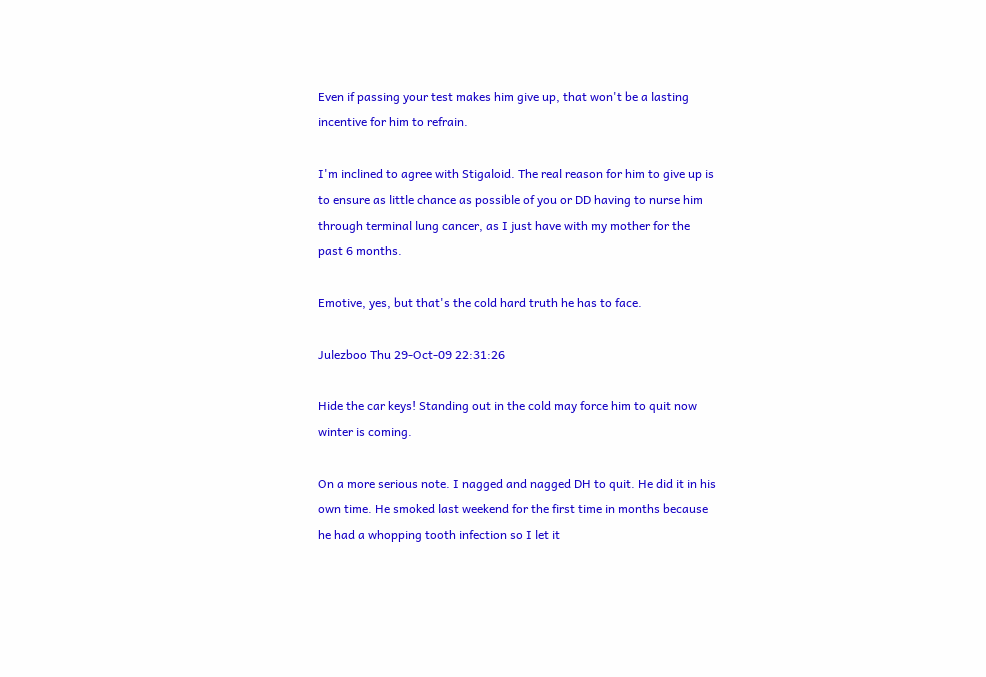Even if passing your test makes him give up, that won't be a lasting incentive for him to refrain.

I'm inclined to agree with Stigaloid. The real reason for him to give up is to ensure as little chance as possible of you or DD having to nurse him through terminal lung cancer, as I just have with my mother for the past 6 months.

Emotive, yes, but that's the cold hard truth he has to face.

Julezboo Thu 29-Oct-09 22:31:26

Hide the car keys! Standing out in the cold may force him to quit now winter is coming.

On a more serious note. I nagged and nagged DH to quit. He did it in his own time. He smoked last weekend for the first time in months because he had a whopping tooth infection so I let it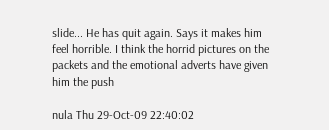slide... He has quit again. Says it makes him feel horrible. I think the horrid pictures on the packets and the emotional adverts have given him the push

nula Thu 29-Oct-09 22:40:02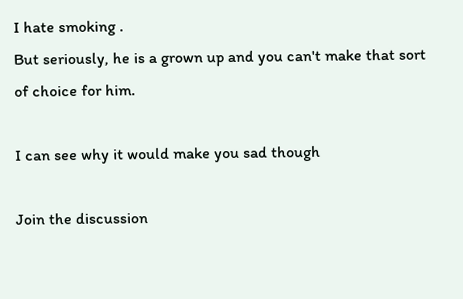I hate smoking .
But seriously, he is a grown up and you can't make that sort of choice for him.

I can see why it would make you sad though

Join the discussion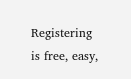Registering is free, easy,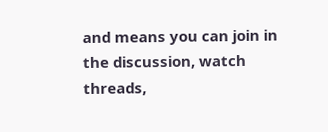and means you can join in the discussion, watch threads,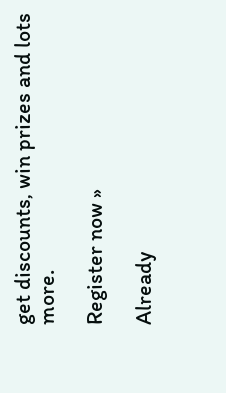get discounts, win prizes and lots more.

Register now »

Already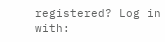registered? Log in with: